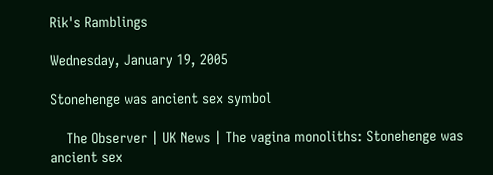Rik's Ramblings

Wednesday, January 19, 2005

Stonehenge was ancient sex symbol

    The Observer | UK News | The vagina monoliths: Stonehenge was ancient sex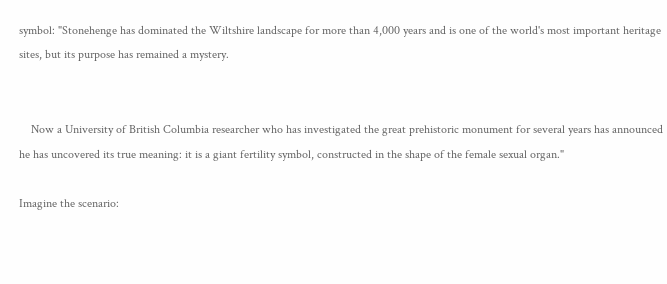symbol: "Stonehenge has dominated the Wiltshire landscape for more than 4,000 years and is one of the world's most important heritage sites, but its purpose has remained a mystery.


    Now a University of British Columbia researcher who has investigated the great prehistoric monument for several years has announced he has uncovered its true meaning: it is a giant fertility symbol, constructed in the shape of the female sexual organ."

Imagine the scenario: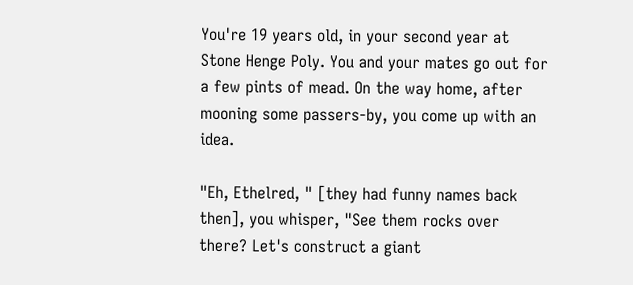You're 19 years old, in your second year at Stone Henge Poly. You and your mates go out for a few pints of mead. On the way home, after mooning some passers-by, you come up with an idea.

"Eh, Ethelred, " [they had funny names back then], you whisper, "See them rocks over there? Let's construct a giant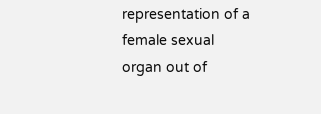representation of a female sexual organ out of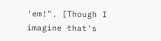'em!". [Though I imagine that's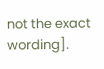not the exact wording].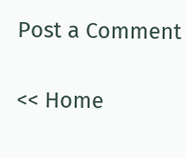Post a Comment

<< Home